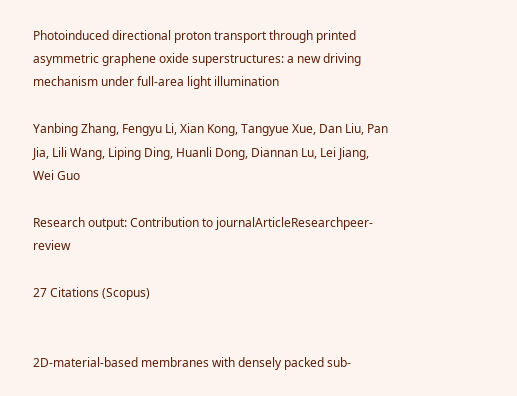Photoinduced directional proton transport through printed asymmetric graphene oxide superstructures: a new driving mechanism under full-area light illumination

Yanbing Zhang, Fengyu Li, Xian Kong, Tangyue Xue, Dan Liu, Pan Jia, Lili Wang, Liping Ding, Huanli Dong, Diannan Lu, Lei Jiang, Wei Guo

Research output: Contribution to journalArticleResearchpeer-review

27 Citations (Scopus)


2D-material-based membranes with densely packed sub-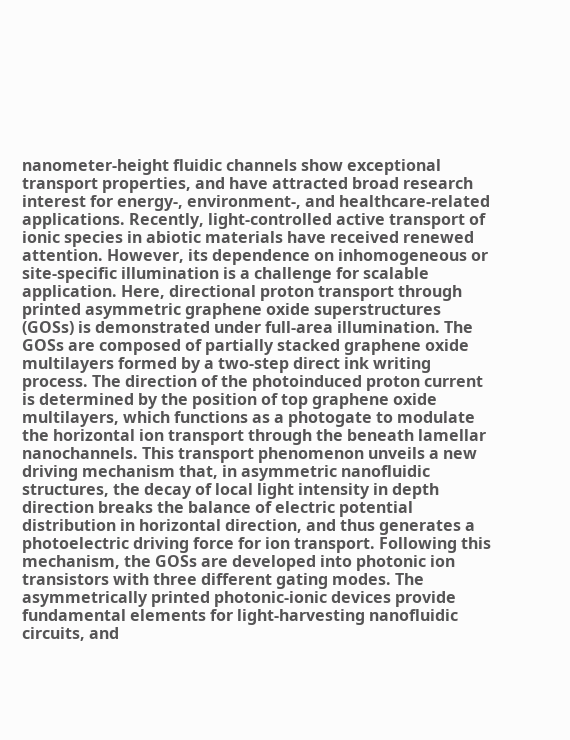nanometer-height fluidic channels show exceptional transport properties, and have attracted broad research interest for energy-, environment-, and healthcare-related applications. Recently, light-controlled active transport of ionic species in abiotic materials have received renewed attention. However, its dependence on inhomogeneous or site-specific illumination is a challenge for scalable application. Here, directional proton transport through printed asymmetric graphene oxide superstructures (GOSs) is demonstrated under full-area illumination. The GOSs are composed of partially stacked graphene oxide multilayers formed by a two-step direct ink writing process. The direction of the photoinduced proton current is determined by the position of top graphene oxide multilayers, which functions as a photogate to modulate the horizontal ion transport through the beneath lamellar nanochannels. This transport phenomenon unveils a new driving mechanism that, in asymmetric nanofluidic structures, the decay of local light intensity in depth direction breaks the balance of electric potential distribution in horizontal direction, and thus generates a photoelectric driving force for ion transport. Following this mechanism, the GOSs are developed into photonic ion transistors with three different gating modes. The asymmetrically printed photonic-ionic devices provide fundamental elements for light-harvesting nanofluidic circuits, and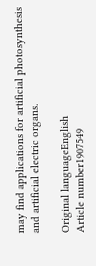may find applications for artificial photosynthesis and artificial electric organs.

Original languageEnglish
Article number1907549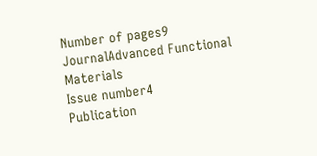Number of pages9
JournalAdvanced Functional Materials
Issue number4
Publication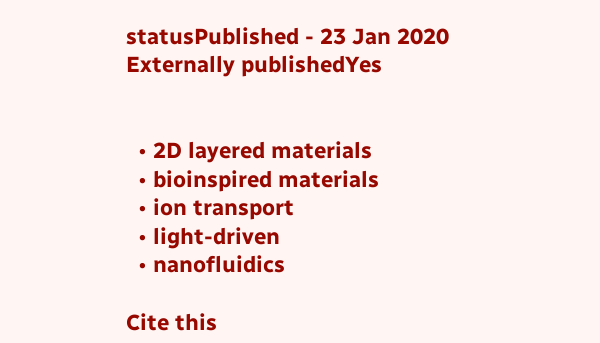statusPublished - 23 Jan 2020
Externally publishedYes


  • 2D layered materials
  • bioinspired materials
  • ion transport
  • light-driven
  • nanofluidics

Cite this